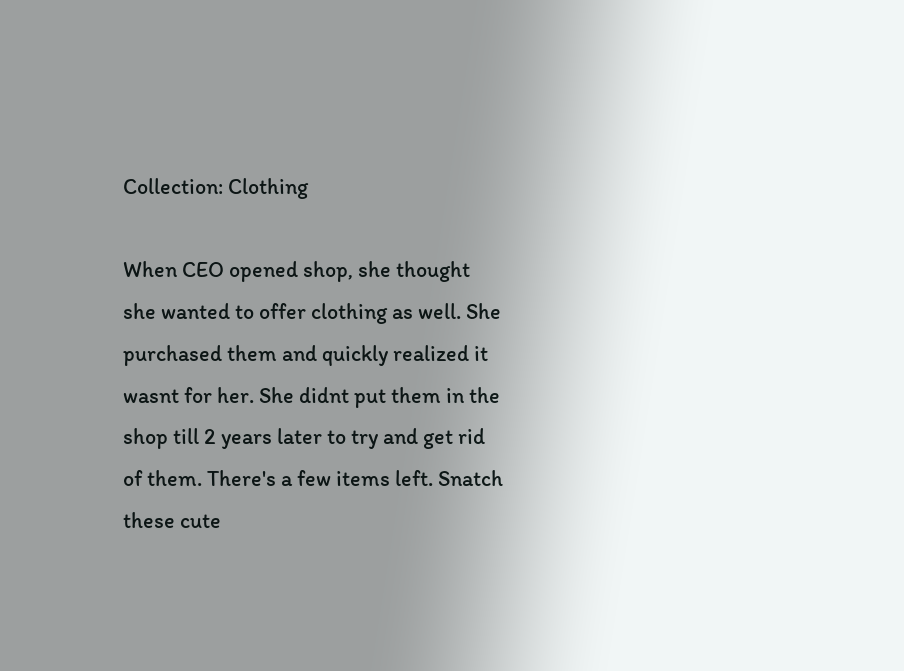Collection: Clothing

When CEO opened shop, she thought she wanted to offer clothing as well. She purchased them and quickly realized it wasnt for her. She didnt put them in the shop till 2 years later to try and get rid of them. There's a few items left. Snatch these cute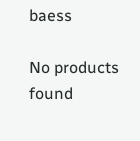baess

No products found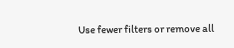Use fewer filters or remove all